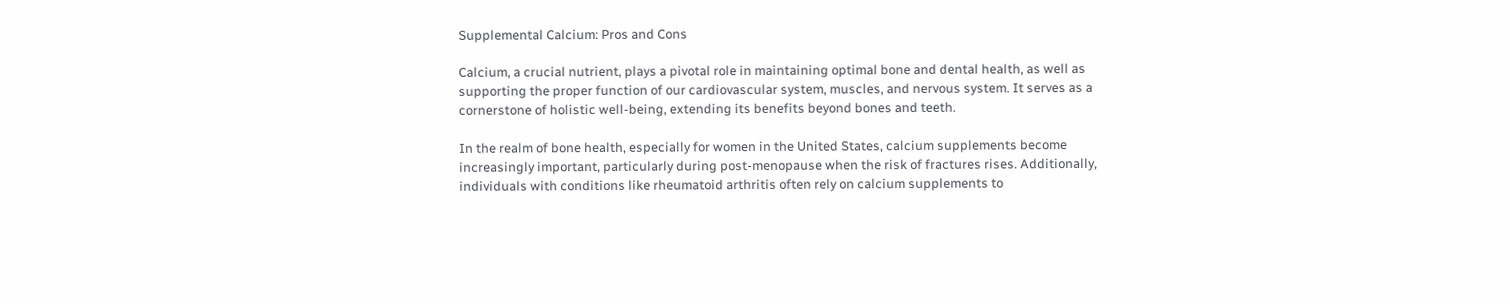Supplemental Calcium: Pros and Cons

Calcium, a crucial nutrient, plays a pivotal role in maintaining optimal bone and dental health, as well as supporting the proper function of our cardiovascular system, muscles, and nervous system. It serves as a cornerstone of holistic well-being, extending its benefits beyond bones and teeth.

In the realm of bone health, especially for women in the United States, calcium supplements become increasingly important, particularly during post-menopause when the risk of fractures rises. Additionally, individuals with conditions like rheumatoid arthritis often rely on calcium supplements to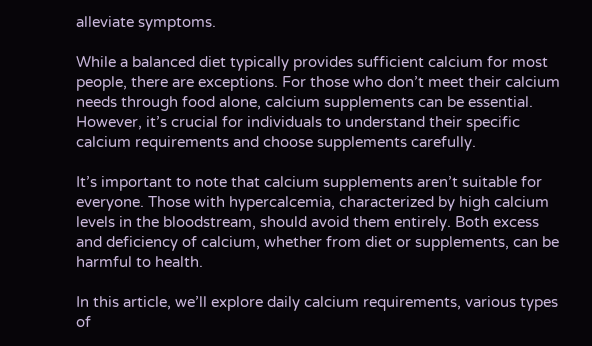alleviate symptoms.

While a balanced diet typically provides sufficient calcium for most people, there are exceptions. For those who don’t meet their calcium needs through food alone, calcium supplements can be essential. However, it’s crucial for individuals to understand their specific calcium requirements and choose supplements carefully.

It’s important to note that calcium supplements aren’t suitable for everyone. Those with hypercalcemia, characterized by high calcium levels in the bloodstream, should avoid them entirely. Both excess and deficiency of calcium, whether from diet or supplements, can be harmful to health.

In this article, we’ll explore daily calcium requirements, various types of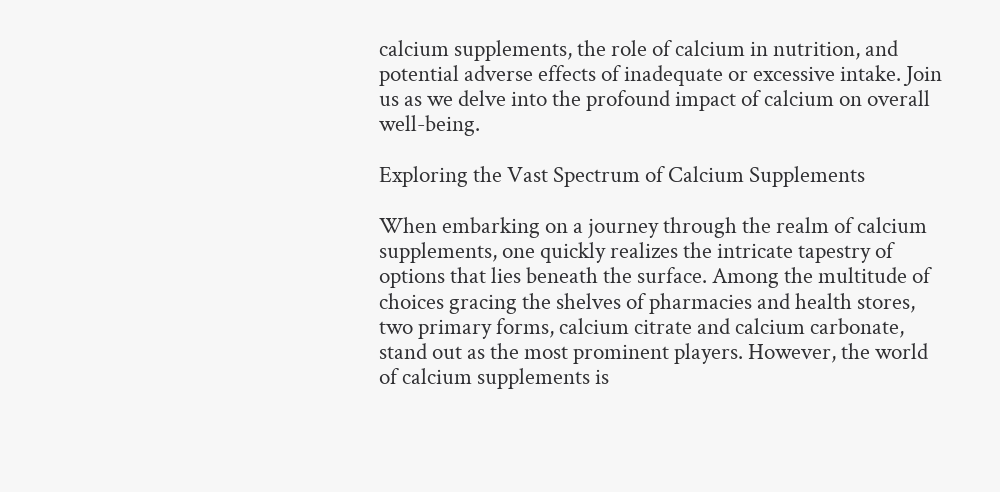calcium supplements, the role of calcium in nutrition, and potential adverse effects of inadequate or excessive intake. Join us as we delve into the profound impact of calcium on overall well-being.

Exploring the Vast Spectrum of Calcium Supplements

When embarking on a journey through the realm of calcium supplements, one quickly realizes the intricate tapestry of options that lies beneath the surface. Among the multitude of choices gracing the shelves of pharmacies and health stores, two primary forms, calcium citrate and calcium carbonate, stand out as the most prominent players. However, the world of calcium supplements is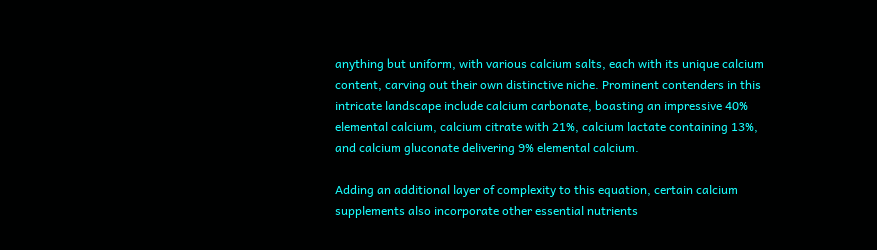anything but uniform, with various calcium salts, each with its unique calcium content, carving out their own distinctive niche. Prominent contenders in this intricate landscape include calcium carbonate, boasting an impressive 40% elemental calcium, calcium citrate with 21%, calcium lactate containing 13%, and calcium gluconate delivering 9% elemental calcium.

Adding an additional layer of complexity to this equation, certain calcium supplements also incorporate other essential nutrients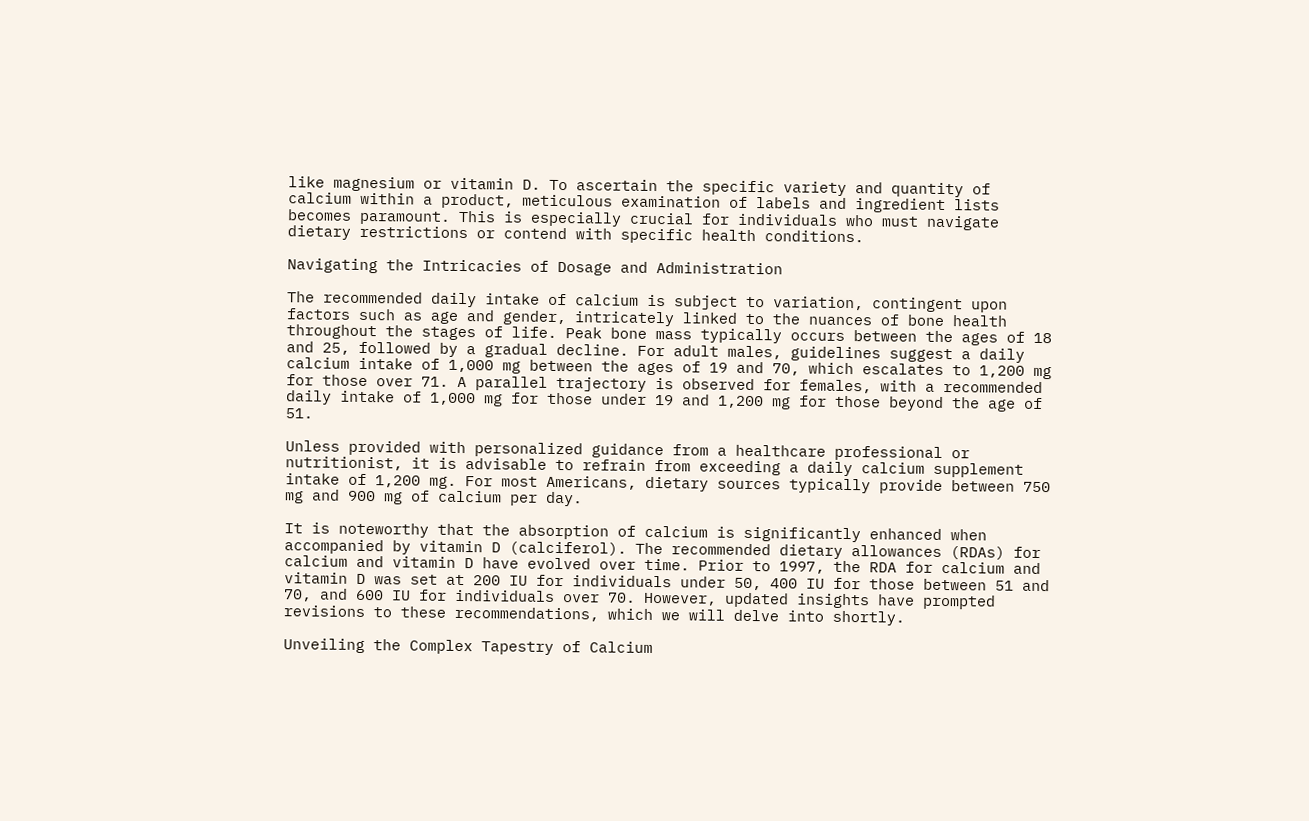like magnesium or vitamin D. To ascertain the specific variety and quantity of calcium within a product, meticulous examination of labels and ingredient lists becomes paramount. This is especially crucial for individuals who must navigate dietary restrictions or contend with specific health conditions.

Navigating the Intricacies of Dosage and Administration

The recommended daily intake of calcium is subject to variation, contingent upon factors such as age and gender, intricately linked to the nuances of bone health throughout the stages of life. Peak bone mass typically occurs between the ages of 18 and 25, followed by a gradual decline. For adult males, guidelines suggest a daily calcium intake of 1,000 mg between the ages of 19 and 70, which escalates to 1,200 mg for those over 71. A parallel trajectory is observed for females, with a recommended daily intake of 1,000 mg for those under 19 and 1,200 mg for those beyond the age of 51.

Unless provided with personalized guidance from a healthcare professional or nutritionist, it is advisable to refrain from exceeding a daily calcium supplement intake of 1,200 mg. For most Americans, dietary sources typically provide between 750 mg and 900 mg of calcium per day.

It is noteworthy that the absorption of calcium is significantly enhanced when accompanied by vitamin D (calciferol). The recommended dietary allowances (RDAs) for calcium and vitamin D have evolved over time. Prior to 1997, the RDA for calcium and vitamin D was set at 200 IU for individuals under 50, 400 IU for those between 51 and 70, and 600 IU for individuals over 70. However, updated insights have prompted revisions to these recommendations, which we will delve into shortly.

Unveiling the Complex Tapestry of Calcium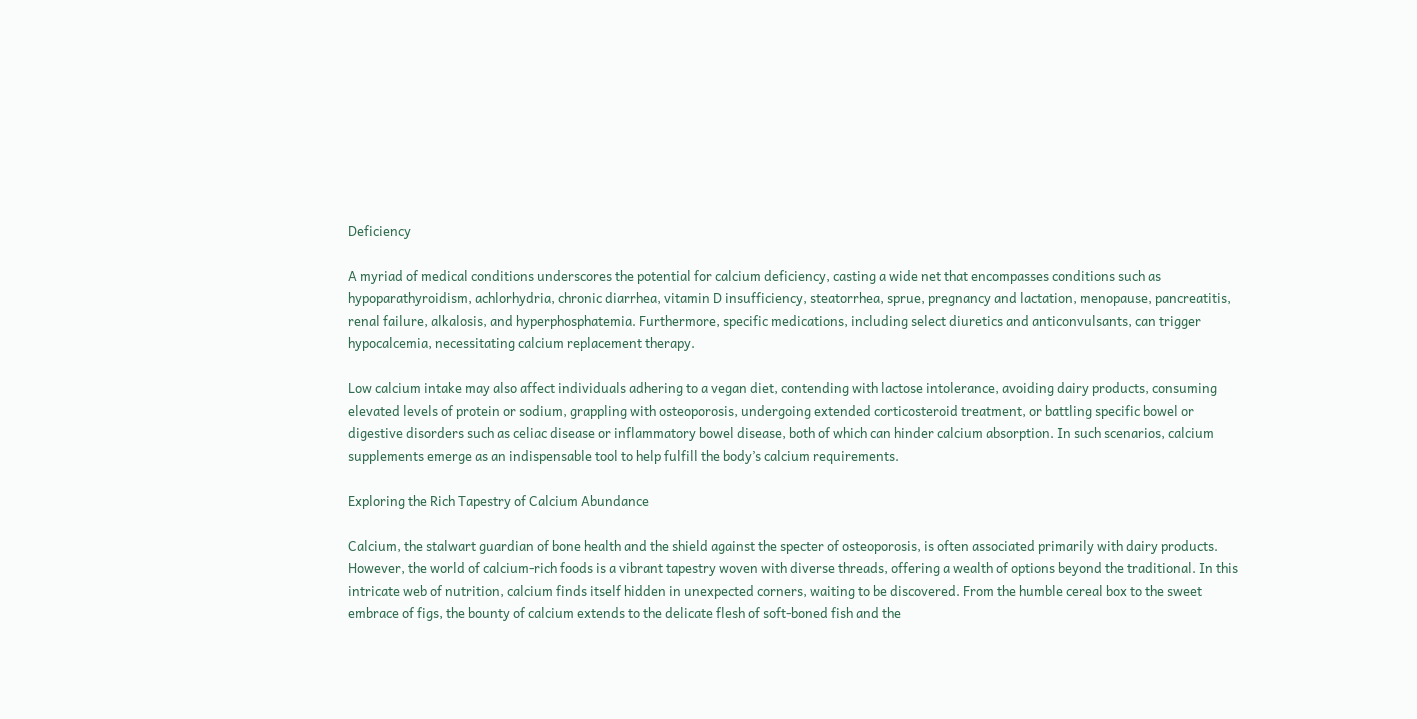Deficiency

A myriad of medical conditions underscores the potential for calcium deficiency, casting a wide net that encompasses conditions such as hypoparathyroidism, achlorhydria, chronic diarrhea, vitamin D insufficiency, steatorrhea, sprue, pregnancy and lactation, menopause, pancreatitis, renal failure, alkalosis, and hyperphosphatemia. Furthermore, specific medications, including select diuretics and anticonvulsants, can trigger hypocalcemia, necessitating calcium replacement therapy.

Low calcium intake may also affect individuals adhering to a vegan diet, contending with lactose intolerance, avoiding dairy products, consuming elevated levels of protein or sodium, grappling with osteoporosis, undergoing extended corticosteroid treatment, or battling specific bowel or digestive disorders such as celiac disease or inflammatory bowel disease, both of which can hinder calcium absorption. In such scenarios, calcium supplements emerge as an indispensable tool to help fulfill the body’s calcium requirements.

Exploring the Rich Tapestry of Calcium Abundance

Calcium, the stalwart guardian of bone health and the shield against the specter of osteoporosis, is often associated primarily with dairy products. However, the world of calcium-rich foods is a vibrant tapestry woven with diverse threads, offering a wealth of options beyond the traditional. In this intricate web of nutrition, calcium finds itself hidden in unexpected corners, waiting to be discovered. From the humble cereal box to the sweet embrace of figs, the bounty of calcium extends to the delicate flesh of soft-boned fish and the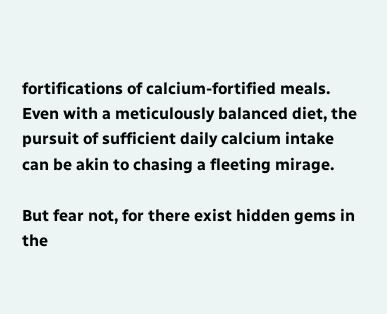fortifications of calcium-fortified meals. Even with a meticulously balanced diet, the pursuit of sufficient daily calcium intake can be akin to chasing a fleeting mirage.

But fear not, for there exist hidden gems in the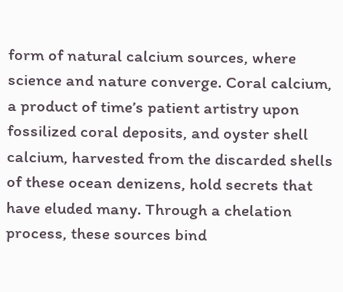form of natural calcium sources, where science and nature converge. Coral calcium, a product of time’s patient artistry upon fossilized coral deposits, and oyster shell calcium, harvested from the discarded shells of these ocean denizens, hold secrets that have eluded many. Through a chelation process, these sources bind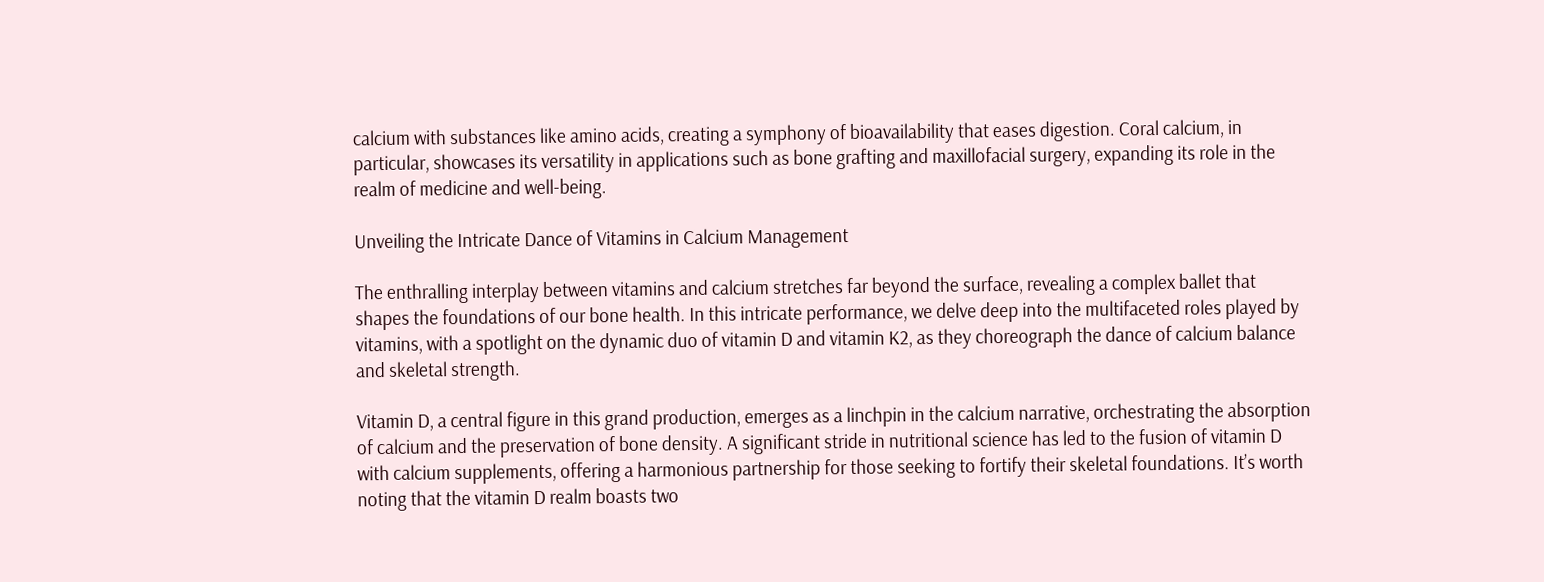calcium with substances like amino acids, creating a symphony of bioavailability that eases digestion. Coral calcium, in particular, showcases its versatility in applications such as bone grafting and maxillofacial surgery, expanding its role in the realm of medicine and well-being.

Unveiling the Intricate Dance of Vitamins in Calcium Management

The enthralling interplay between vitamins and calcium stretches far beyond the surface, revealing a complex ballet that shapes the foundations of our bone health. In this intricate performance, we delve deep into the multifaceted roles played by vitamins, with a spotlight on the dynamic duo of vitamin D and vitamin K2, as they choreograph the dance of calcium balance and skeletal strength.

Vitamin D, a central figure in this grand production, emerges as a linchpin in the calcium narrative, orchestrating the absorption of calcium and the preservation of bone density. A significant stride in nutritional science has led to the fusion of vitamin D with calcium supplements, offering a harmonious partnership for those seeking to fortify their skeletal foundations. It’s worth noting that the vitamin D realm boasts two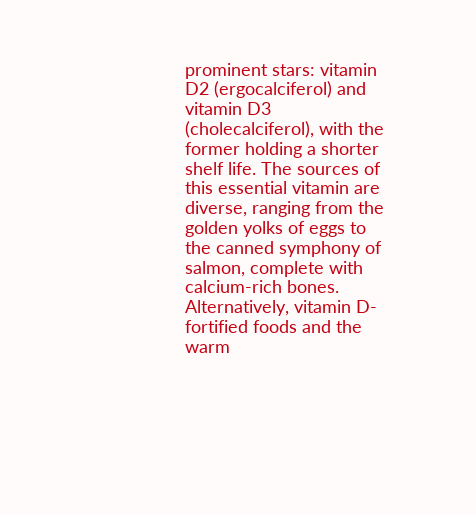prominent stars: vitamin D2 (ergocalciferol) and vitamin D3 (cholecalciferol), with the former holding a shorter shelf life. The sources of this essential vitamin are diverse, ranging from the golden yolks of eggs to the canned symphony of salmon, complete with calcium-rich bones. Alternatively, vitamin D-fortified foods and the warm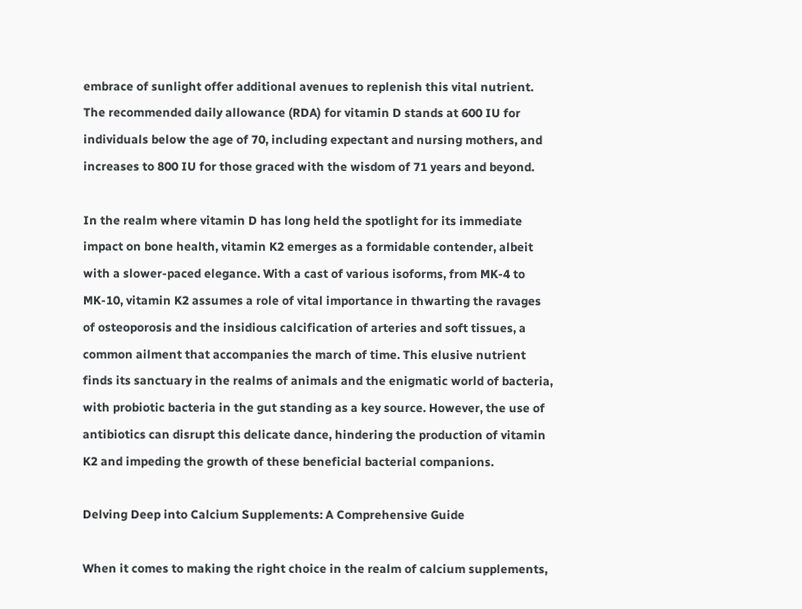embrace of sunlight offer additional avenues to replenish this vital nutrient. The recommended daily allowance (RDA) for vitamin D stands at 600 IU for individuals below the age of 70, including expectant and nursing mothers, and increases to 800 IU for those graced with the wisdom of 71 years and beyond.

In the realm where vitamin D has long held the spotlight for its immediate impact on bone health, vitamin K2 emerges as a formidable contender, albeit with a slower-paced elegance. With a cast of various isoforms, from MK-4 to MK-10, vitamin K2 assumes a role of vital importance in thwarting the ravages of osteoporosis and the insidious calcification of arteries and soft tissues, a common ailment that accompanies the march of time. This elusive nutrient finds its sanctuary in the realms of animals and the enigmatic world of bacteria, with probiotic bacteria in the gut standing as a key source. However, the use of antibiotics can disrupt this delicate dance, hindering the production of vitamin K2 and impeding the growth of these beneficial bacterial companions.

Delving Deep into Calcium Supplements: A Comprehensive Guide

When it comes to making the right choice in the realm of calcium supplements,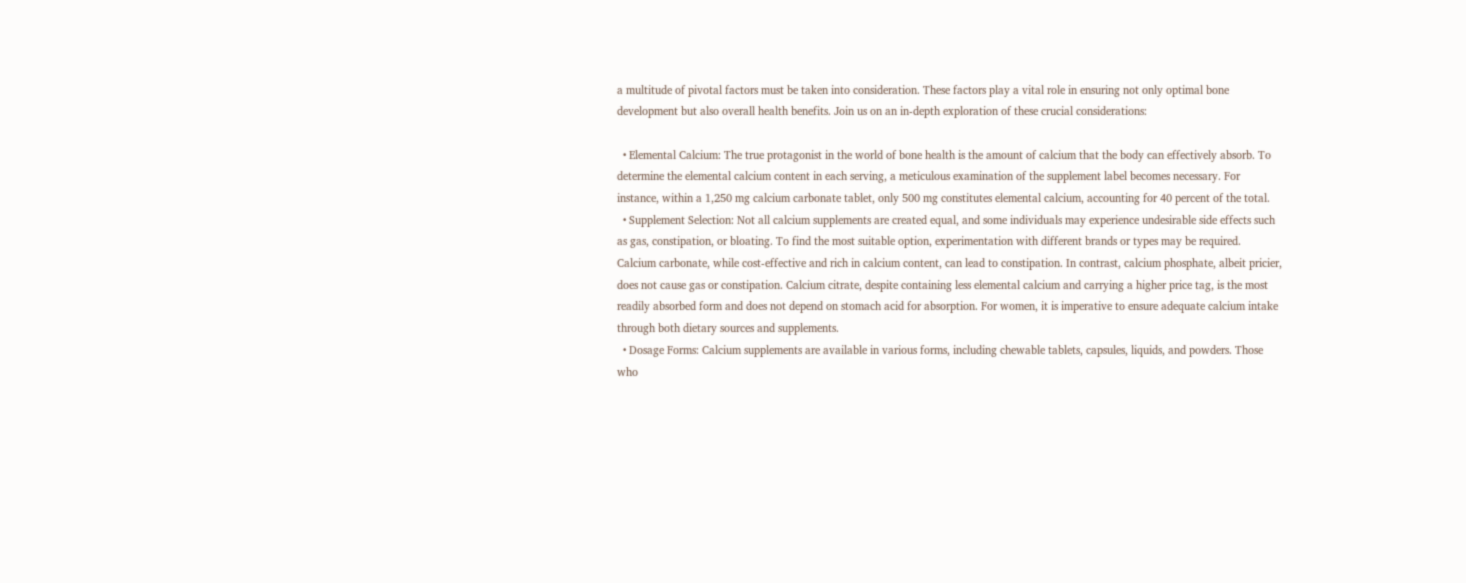a multitude of pivotal factors must be taken into consideration. These factors play a vital role in ensuring not only optimal bone development but also overall health benefits. Join us on an in-depth exploration of these crucial considerations:

  • Elemental Calcium: The true protagonist in the world of bone health is the amount of calcium that the body can effectively absorb. To determine the elemental calcium content in each serving, a meticulous examination of the supplement label becomes necessary. For instance, within a 1,250 mg calcium carbonate tablet, only 500 mg constitutes elemental calcium, accounting for 40 percent of the total.
  • Supplement Selection: Not all calcium supplements are created equal, and some individuals may experience undesirable side effects such as gas, constipation, or bloating. To find the most suitable option, experimentation with different brands or types may be required. Calcium carbonate, while cost-effective and rich in calcium content, can lead to constipation. In contrast, calcium phosphate, albeit pricier, does not cause gas or constipation. Calcium citrate, despite containing less elemental calcium and carrying a higher price tag, is the most readily absorbed form and does not depend on stomach acid for absorption. For women, it is imperative to ensure adequate calcium intake through both dietary sources and supplements.
  • Dosage Forms: Calcium supplements are available in various forms, including chewable tablets, capsules, liquids, and powders. Those who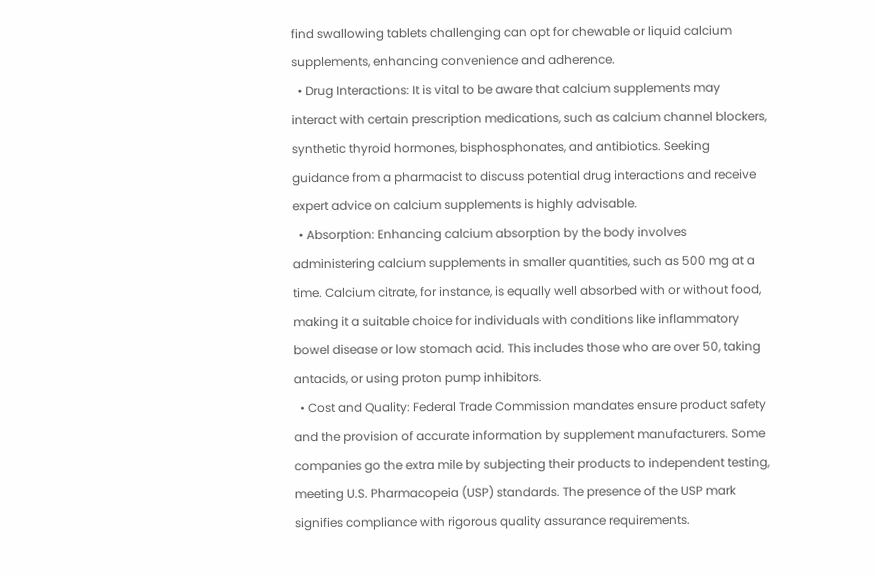find swallowing tablets challenging can opt for chewable or liquid calcium supplements, enhancing convenience and adherence.
  • Drug Interactions: It is vital to be aware that calcium supplements may interact with certain prescription medications, such as calcium channel blockers, synthetic thyroid hormones, bisphosphonates, and antibiotics. Seeking guidance from a pharmacist to discuss potential drug interactions and receive expert advice on calcium supplements is highly advisable.
  • Absorption: Enhancing calcium absorption by the body involves administering calcium supplements in smaller quantities, such as 500 mg at a time. Calcium citrate, for instance, is equally well absorbed with or without food, making it a suitable choice for individuals with conditions like inflammatory bowel disease or low stomach acid. This includes those who are over 50, taking antacids, or using proton pump inhibitors.
  • Cost and Quality: Federal Trade Commission mandates ensure product safety and the provision of accurate information by supplement manufacturers. Some companies go the extra mile by subjecting their products to independent testing, meeting U.S. Pharmacopeia (USP) standards. The presence of the USP mark signifies compliance with rigorous quality assurance requirements.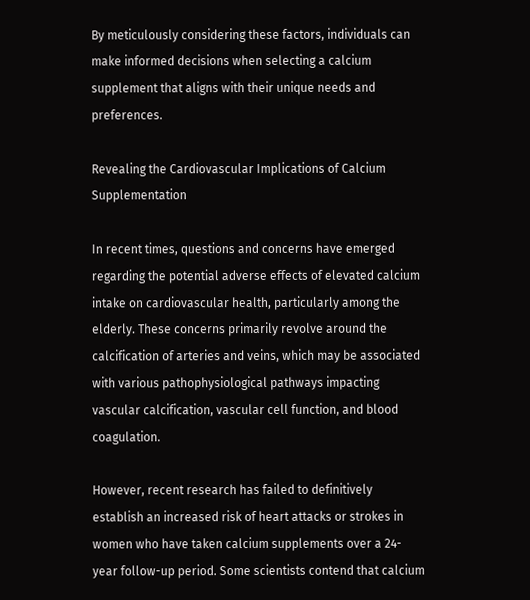By meticulously considering these factors, individuals can make informed decisions when selecting a calcium supplement that aligns with their unique needs and preferences.

Revealing the Cardiovascular Implications of Calcium Supplementation

In recent times, questions and concerns have emerged regarding the potential adverse effects of elevated calcium intake on cardiovascular health, particularly among the elderly. These concerns primarily revolve around the calcification of arteries and veins, which may be associated with various pathophysiological pathways impacting vascular calcification, vascular cell function, and blood coagulation.

However, recent research has failed to definitively establish an increased risk of heart attacks or strokes in women who have taken calcium supplements over a 24-year follow-up period. Some scientists contend that calcium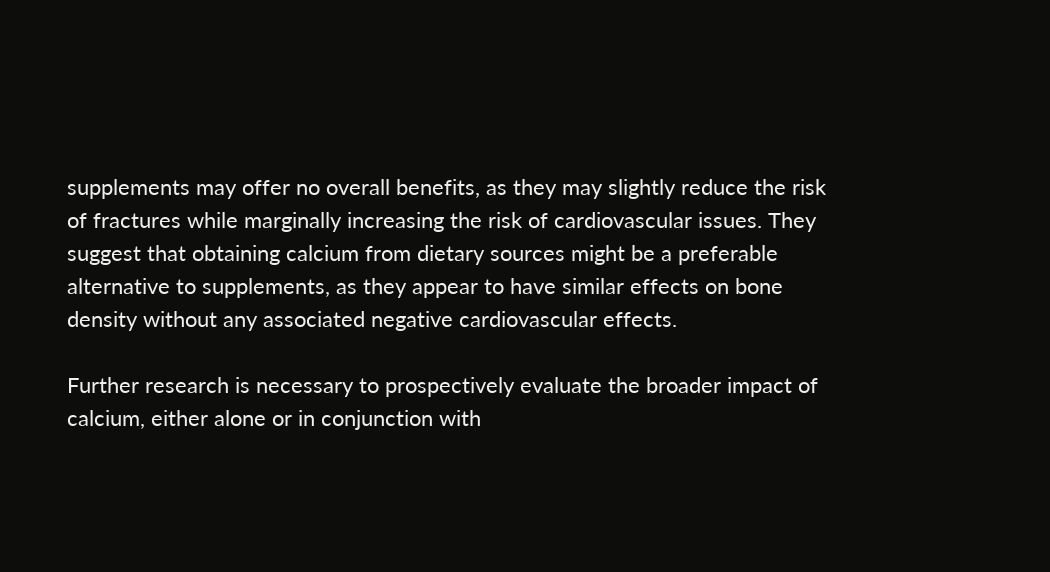supplements may offer no overall benefits, as they may slightly reduce the risk of fractures while marginally increasing the risk of cardiovascular issues. They suggest that obtaining calcium from dietary sources might be a preferable alternative to supplements, as they appear to have similar effects on bone density without any associated negative cardiovascular effects.

Further research is necessary to prospectively evaluate the broader impact of calcium, either alone or in conjunction with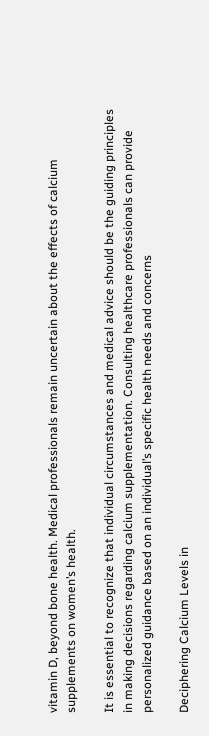vitamin D, beyond bone health. Medical professionals remain uncertain about the effects of calcium supplements on women’s health.

It is essential to recognize that individual circumstances and medical advice should be the guiding principles in making decisions regarding calcium supplementation. Consulting healthcare professionals can provide personalized guidance based on an individual’s specific health needs and concerns

Deciphering Calcium Levels in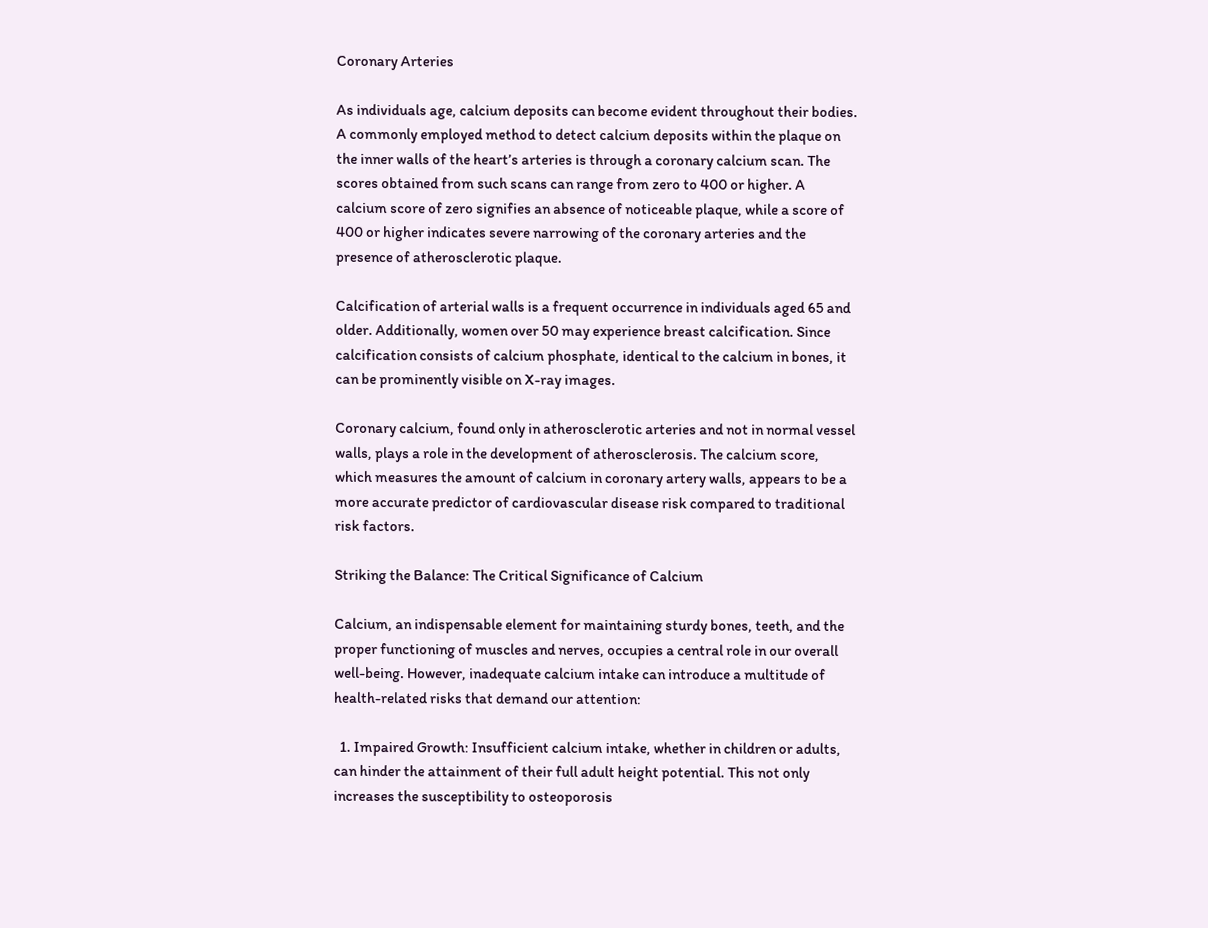Coronary Arteries

As individuals age, calcium deposits can become evident throughout their bodies. A commonly employed method to detect calcium deposits within the plaque on the inner walls of the heart’s arteries is through a coronary calcium scan. The scores obtained from such scans can range from zero to 400 or higher. A calcium score of zero signifies an absence of noticeable plaque, while a score of 400 or higher indicates severe narrowing of the coronary arteries and the presence of atherosclerotic plaque.

Calcification of arterial walls is a frequent occurrence in individuals aged 65 and older. Additionally, women over 50 may experience breast calcification. Since calcification consists of calcium phosphate, identical to the calcium in bones, it can be prominently visible on X-ray images.

Coronary calcium, found only in atherosclerotic arteries and not in normal vessel walls, plays a role in the development of atherosclerosis. The calcium score, which measures the amount of calcium in coronary artery walls, appears to be a more accurate predictor of cardiovascular disease risk compared to traditional risk factors.

Striking the Balance: The Critical Significance of Calcium

Calcium, an indispensable element for maintaining sturdy bones, teeth, and the proper functioning of muscles and nerves, occupies a central role in our overall well-being. However, inadequate calcium intake can introduce a multitude of health-related risks that demand our attention:

  1. Impaired Growth: Insufficient calcium intake, whether in children or adults, can hinder the attainment of their full adult height potential. This not only increases the susceptibility to osteoporosis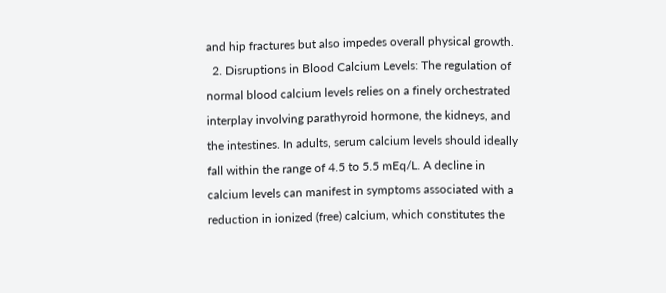and hip fractures but also impedes overall physical growth.
  2. Disruptions in Blood Calcium Levels: The regulation of normal blood calcium levels relies on a finely orchestrated interplay involving parathyroid hormone, the kidneys, and the intestines. In adults, serum calcium levels should ideally fall within the range of 4.5 to 5.5 mEq/L. A decline in calcium levels can manifest in symptoms associated with a reduction in ionized (free) calcium, which constitutes the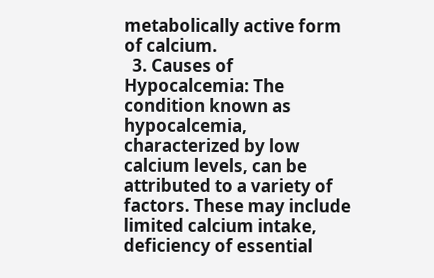metabolically active form of calcium.
  3. Causes of Hypocalcemia: The condition known as hypocalcemia, characterized by low calcium levels, can be attributed to a variety of factors. These may include limited calcium intake, deficiency of essential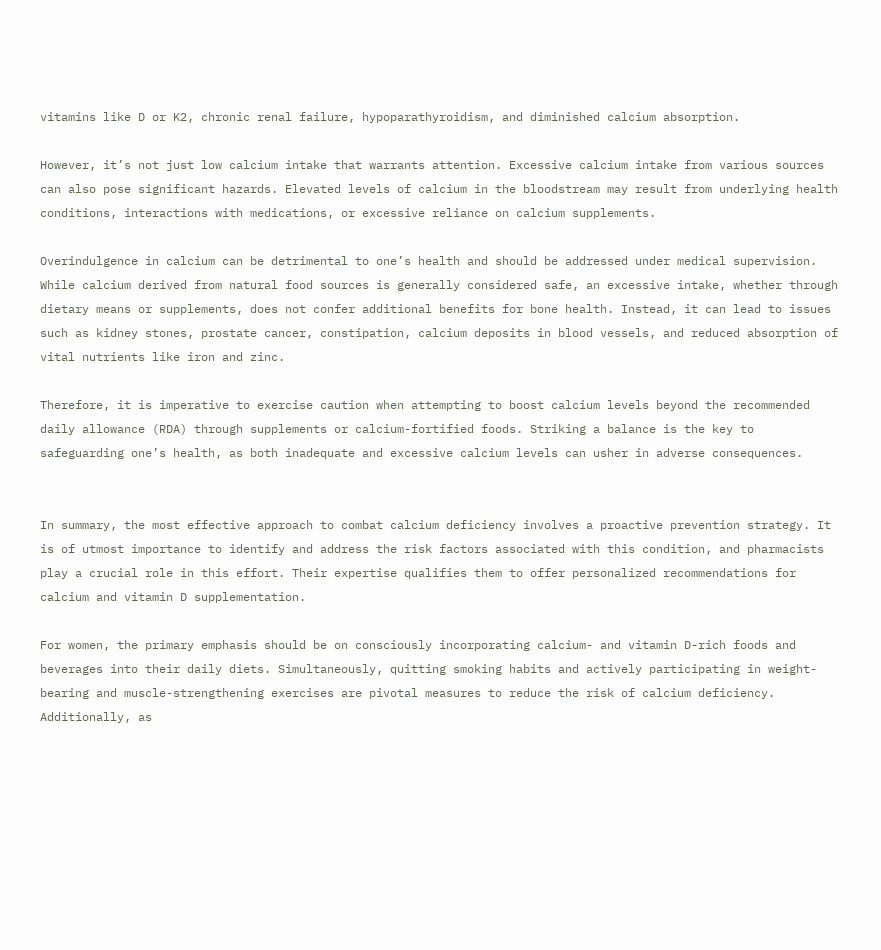vitamins like D or K2, chronic renal failure, hypoparathyroidism, and diminished calcium absorption.

However, it’s not just low calcium intake that warrants attention. Excessive calcium intake from various sources can also pose significant hazards. Elevated levels of calcium in the bloodstream may result from underlying health conditions, interactions with medications, or excessive reliance on calcium supplements.

Overindulgence in calcium can be detrimental to one’s health and should be addressed under medical supervision. While calcium derived from natural food sources is generally considered safe, an excessive intake, whether through dietary means or supplements, does not confer additional benefits for bone health. Instead, it can lead to issues such as kidney stones, prostate cancer, constipation, calcium deposits in blood vessels, and reduced absorption of vital nutrients like iron and zinc.

Therefore, it is imperative to exercise caution when attempting to boost calcium levels beyond the recommended daily allowance (RDA) through supplements or calcium-fortified foods. Striking a balance is the key to safeguarding one’s health, as both inadequate and excessive calcium levels can usher in adverse consequences.


In summary, the most effective approach to combat calcium deficiency involves a proactive prevention strategy. It is of utmost importance to identify and address the risk factors associated with this condition, and pharmacists play a crucial role in this effort. Their expertise qualifies them to offer personalized recommendations for calcium and vitamin D supplementation.

For women, the primary emphasis should be on consciously incorporating calcium- and vitamin D-rich foods and beverages into their daily diets. Simultaneously, quitting smoking habits and actively participating in weight-bearing and muscle-strengthening exercises are pivotal measures to reduce the risk of calcium deficiency. Additionally, as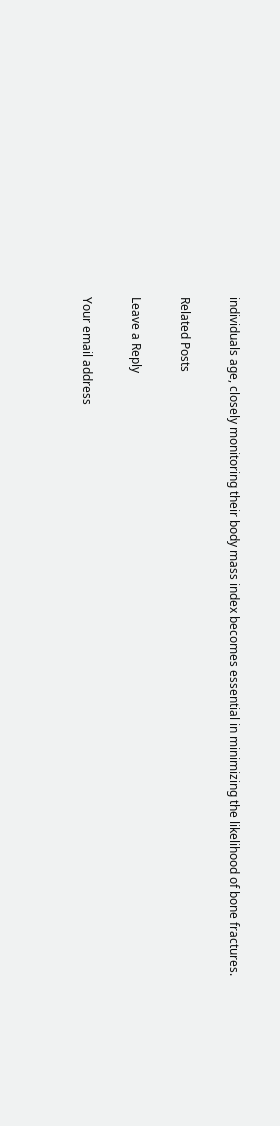individuals age, closely monitoring their body mass index becomes essential in minimizing the likelihood of bone fractures.

Related Posts

Leave a Reply

Your email address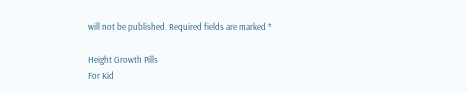will not be published. Required fields are marked *

Height Growth Pills
For Kid